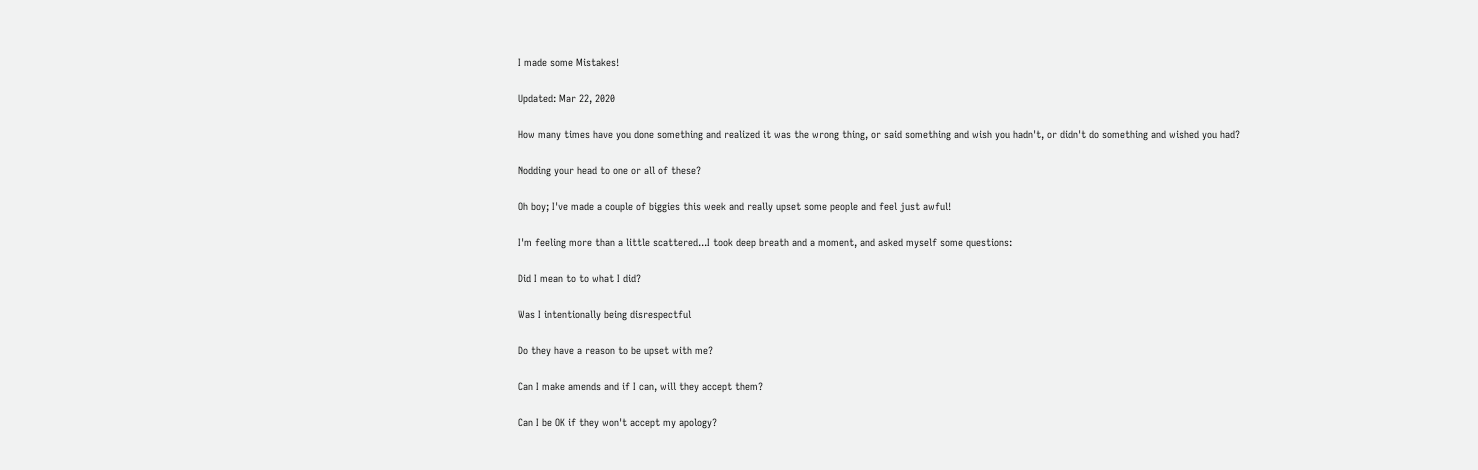I made some Mistakes!

Updated: Mar 22, 2020

How many times have you done something and realized it was the wrong thing, or said something and wish you hadn't, or didn't do something and wished you had?

Nodding your head to one or all of these?

Oh boy; I've made a couple of biggies this week and really upset some people and feel just awful!

I'm feeling more than a little scattered...I took deep breath and a moment, and asked myself some questions:

Did I mean to to what I did?

Was I intentionally being disrespectful

Do they have a reason to be upset with me?

Can I make amends and if I can, will they accept them?

Can I be OK if they won't accept my apology?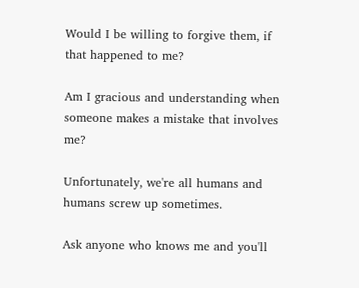Would I be willing to forgive them, if that happened to me?

Am I gracious and understanding when someone makes a mistake that involves me?

Unfortunately, we're all humans and humans screw up sometimes.

Ask anyone who knows me and you'll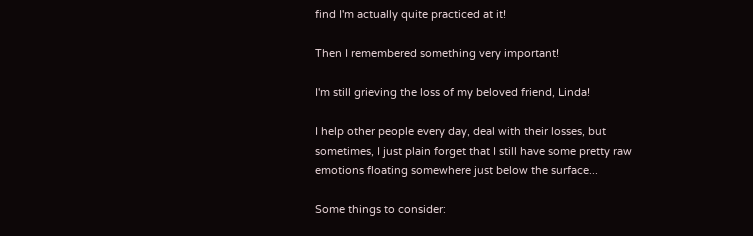find I'm actually quite practiced at it!

Then I remembered something very important!

I'm still grieving the loss of my beloved friend, Linda!

I help other people every day, deal with their losses, but sometimes, I just plain forget that I still have some pretty raw emotions floating somewhere just below the surface...

Some things to consider: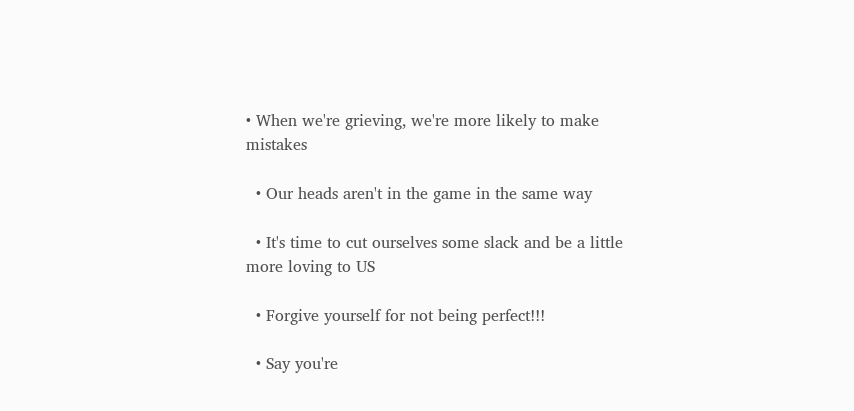• When we're grieving, we're more likely to make mistakes

  • Our heads aren't in the game in the same way

  • It's time to cut ourselves some slack and be a little more loving to US

  • Forgive yourself for not being perfect!!!

  • Say you're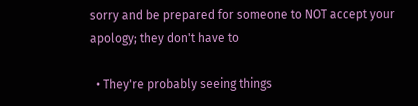sorry and be prepared for someone to NOT accept your apology; they don't have to

  • They're probably seeing things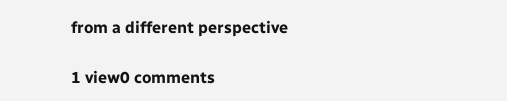from a different perspective

1 view0 comments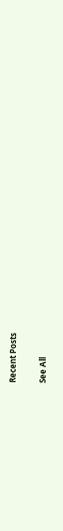Recent Posts

See All